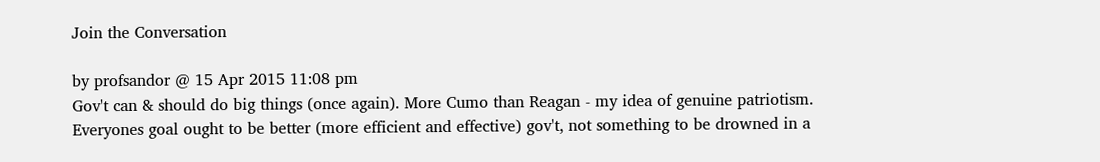Join the Conversation

by profsandor @ 15 Apr 2015 11:08 pm
Gov't can & should do big things (once again). More Cumo than Reagan - my idea of genuine patriotism. Everyones goal ought to be better (more efficient and effective) gov't, not something to be drowned in a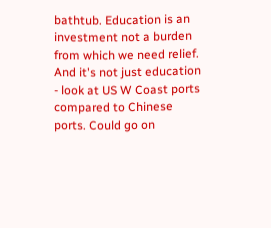bathtub. Education is an investment not a burden from which we need relief. And it's not just education - look at US W Coast ports compared to Chinese ports. Could go on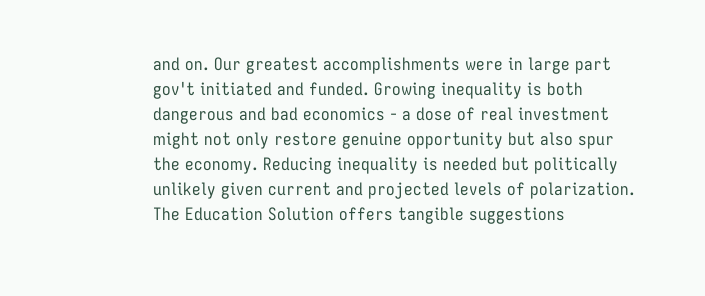and on. Our greatest accomplishments were in large part gov't initiated and funded. Growing inequality is both dangerous and bad economics - a dose of real investment might not only restore genuine opportunity but also spur the economy. Reducing inequality is needed but politically unlikely given current and projected levels of polarization. The Education Solution offers tangible suggestions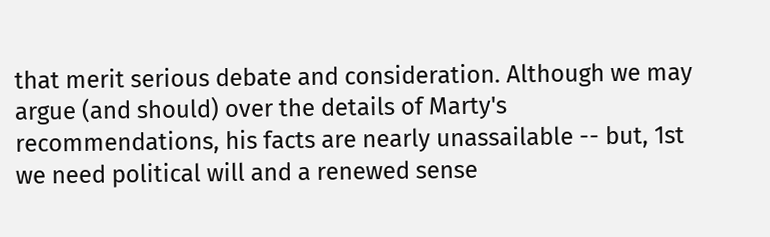that merit serious debate and consideration. Although we may argue (and should) over the details of Marty's recommendations, his facts are nearly unassailable -- but, 1st we need political will and a renewed sense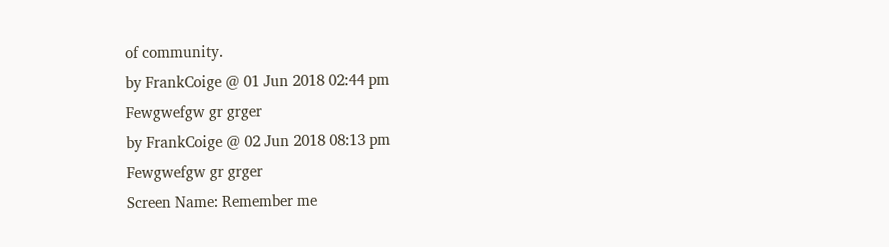of community.
by FrankCoige @ 01 Jun 2018 02:44 pm
Fewgwefgw gr grger
by FrankCoige @ 02 Jun 2018 08:13 pm
Fewgwefgw gr grger
Screen Name: Remember me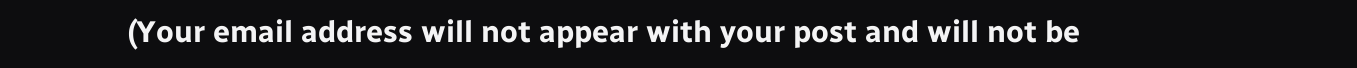(Your email address will not appear with your post and will not be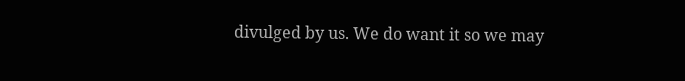divulged by us. We do want it so we may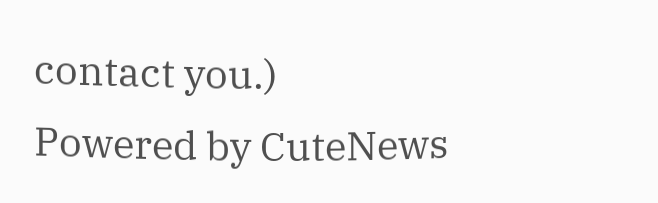contact you.)
Powered by CuteNews